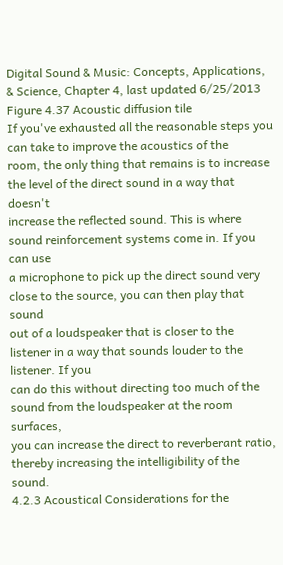Digital Sound & Music: Concepts, Applications, & Science, Chapter 4, last updated 6/25/2013
Figure 4.37 Acoustic diffusion tile
If you've exhausted all the reasonable steps you can take to improve the acoustics of the
room, the only thing that remains is to increase the level of the direct sound in a way that doesn't
increase the reflected sound. This is where sound reinforcement systems come in. If you can use
a microphone to pick up the direct sound very close to the source, you can then play that sound
out of a loudspeaker that is closer to the listener in a way that sounds louder to the listener. If you
can do this without directing too much of the sound from the loudspeaker at the room surfaces,
you can increase the direct to reverberant ratio, thereby increasing the intelligibility of the sound.
4.2.3 Acoustical Considerations for the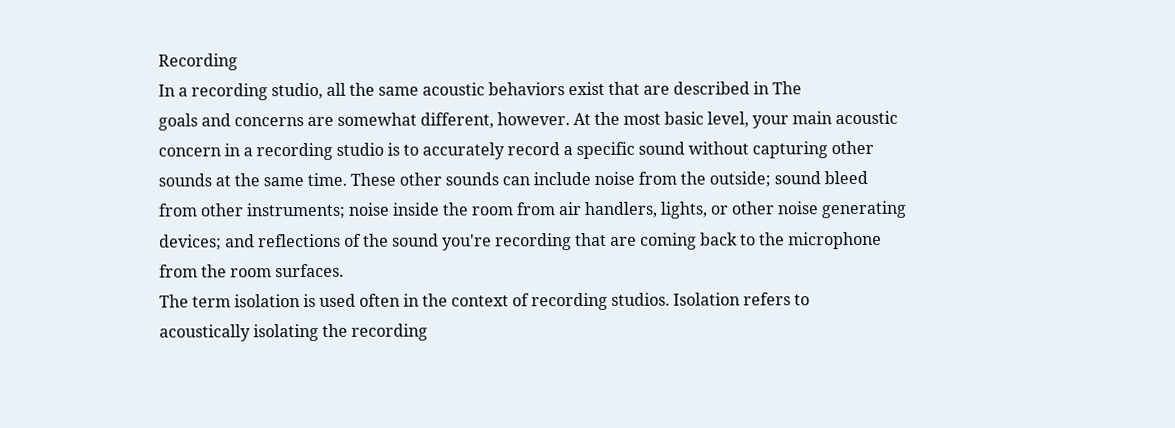Recording
In a recording studio, all the same acoustic behaviors exist that are described in The
goals and concerns are somewhat different, however. At the most basic level, your main acoustic
concern in a recording studio is to accurately record a specific sound without capturing other
sounds at the same time. These other sounds can include noise from the outside; sound bleed
from other instruments; noise inside the room from air handlers, lights, or other noise generating
devices; and reflections of the sound you're recording that are coming back to the microphone
from the room surfaces.
The term isolation is used often in the context of recording studios. Isolation refers to
acoustically isolating the recording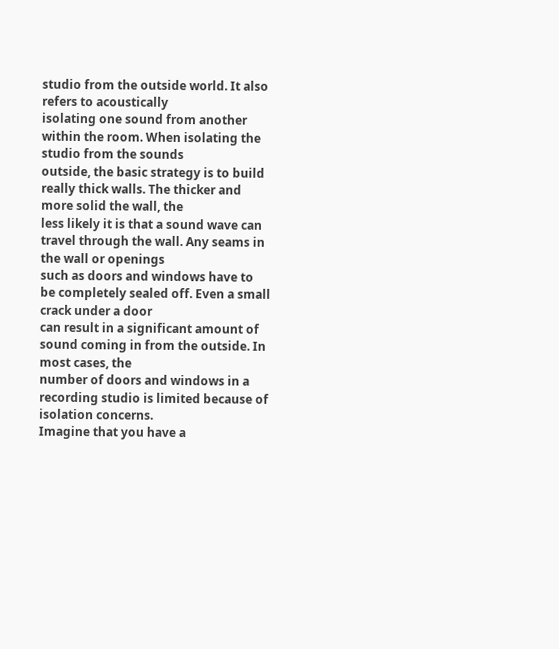studio from the outside world. It also refers to acoustically
isolating one sound from another within the room. When isolating the studio from the sounds
outside, the basic strategy is to build really thick walls. The thicker and more solid the wall, the
less likely it is that a sound wave can travel through the wall. Any seams in the wall or openings
such as doors and windows have to be completely sealed off. Even a small crack under a door
can result in a significant amount of sound coming in from the outside. In most cases, the
number of doors and windows in a recording studio is limited because of isolation concerns.
Imagine that you have a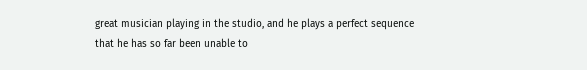great musician playing in the studio, and he plays a perfect sequence
that he has so far been unable to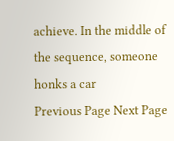achieve. In the middle of the sequence, someone honks a car
Previous Page Next Page